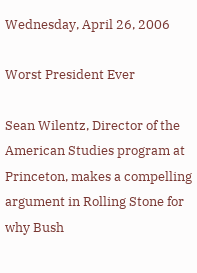Wednesday, April 26, 2006

Worst President Ever

Sean Wilentz, Director of the American Studies program at Princeton, makes a compelling argument in Rolling Stone for why Bush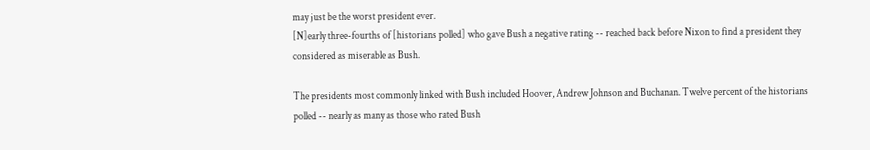may just be the worst president ever.
[N]early three-fourths of [historians polled] who gave Bush a negative rating -- reached back before Nixon to find a president they considered as miserable as Bush.

The presidents most commonly linked with Bush included Hoover, Andrew Johnson and Buchanan. Twelve percent of the historians polled -- nearly as many as those who rated Bush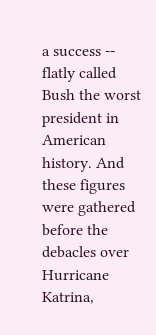a success -- flatly called Bush the worst president in American history. And these figures were gathered before the debacles over Hurricane Katrina,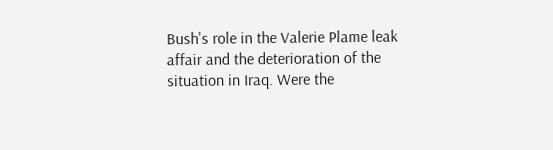Bush's role in the Valerie Plame leak affair and the deterioration of the situation in Iraq. Were the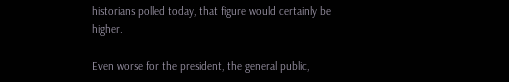historians polled today, that figure would certainly be higher.

Even worse for the president, the general public,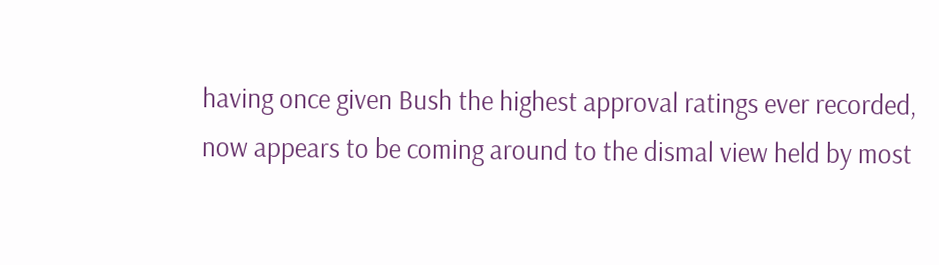having once given Bush the highest approval ratings ever recorded, now appears to be coming around to the dismal view held by most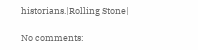historians.|Rolling Stone|

No comments: